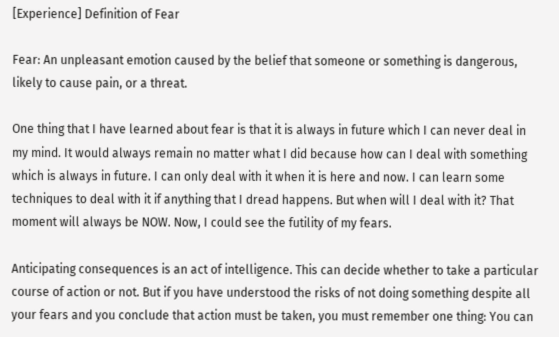[Experience] Definition of Fear

Fear: An unpleasant emotion caused by the belief that someone or something is dangerous, likely to cause pain, or a threat.

One thing that I have learned about fear is that it is always in future which I can never deal in my mind. It would always remain no matter what I did because how can I deal with something which is always in future. I can only deal with it when it is here and now. I can learn some techniques to deal with it if anything that I dread happens. But when will I deal with it? That moment will always be NOW. Now, I could see the futility of my fears.

Anticipating consequences is an act of intelligence. This can decide whether to take a particular course of action or not. But if you have understood the risks of not doing something despite all your fears and you conclude that action must be taken, you must remember one thing: You can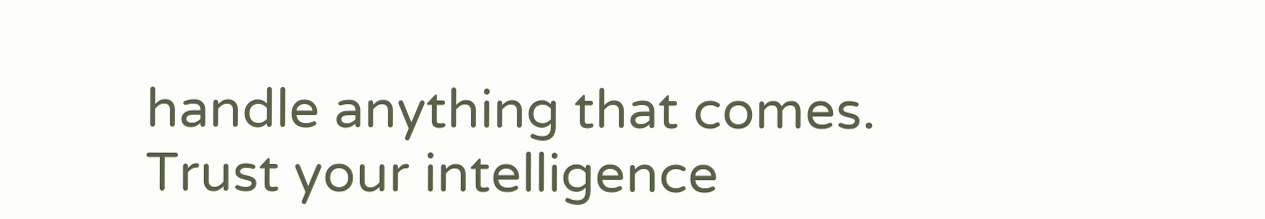handle anything that comes. Trust your intelligence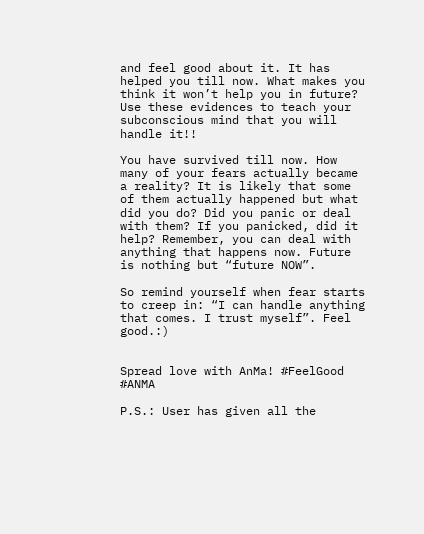and feel good about it. It has helped you till now. What makes you think it won’t help you in future? Use these evidences to teach your subconscious mind that you will handle it!!

You have survived till now. How many of your fears actually became a reality? It is likely that some of them actually happened but what did you do? Did you panic or deal with them? If you panicked, did it help? Remember, you can deal with anything that happens now. Future is nothing but “future NOW”.

So remind yourself when fear starts to creep in: “I can handle anything that comes. I trust myself”. Feel good.:)


Spread love with AnMa! #FeelGood #ANMA

P.S.: User has given all the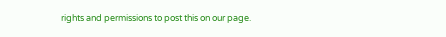rights and permissions to post this on our page.